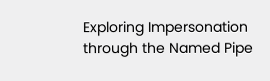Exploring Impersonation through the Named Pipe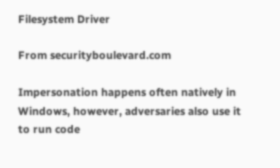Filesystem Driver

From securityboulevard.com

Impersonation happens often natively in Windows, however, adversaries also use it to run code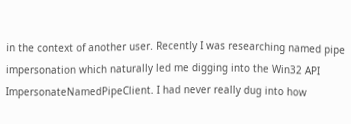in the context of another user. Recently I was researching named pipe impersonation which naturally led me digging into the Win32 API ImpersonateNamedPipeClient. I had never really dug into how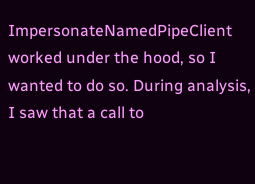ImpersonateNamedPipeClient worked under the hood, so I wanted to do so. During analysis, I saw that a call to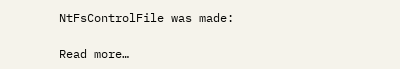NtFsControlFile was made:

Read more…